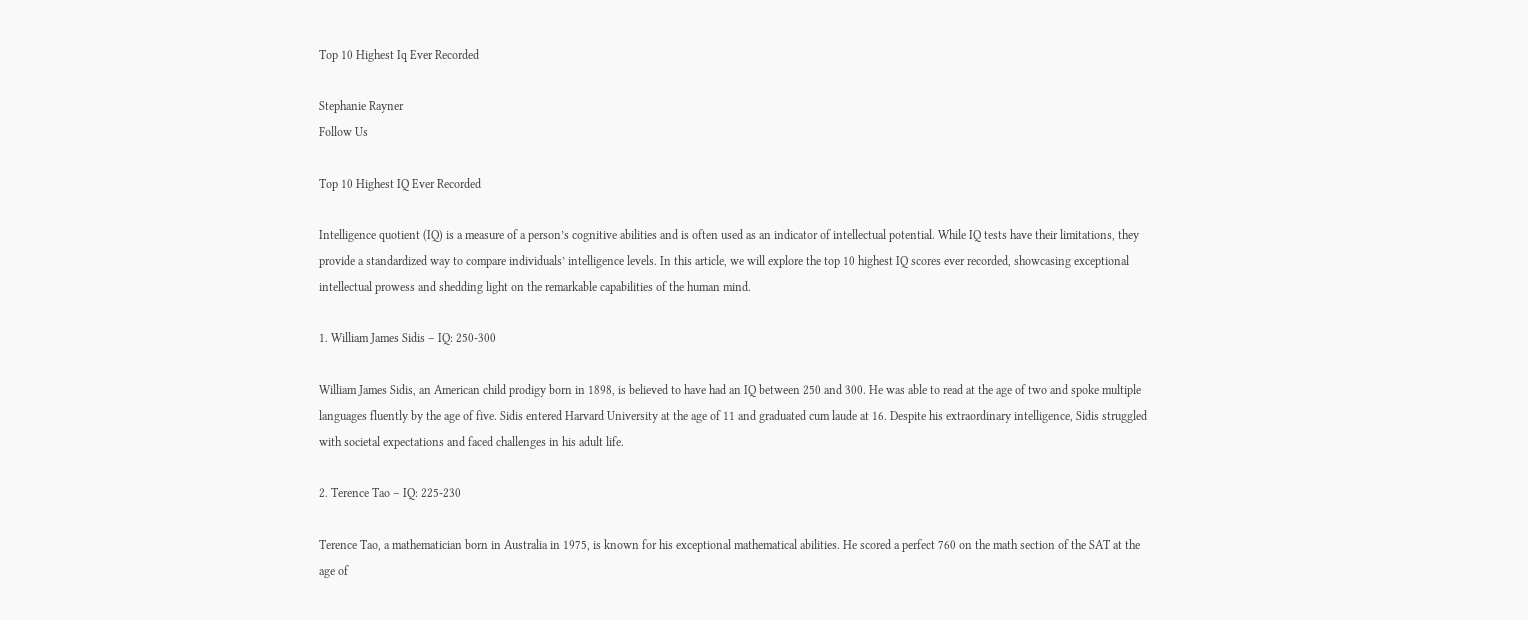Top 10 Highest Iq Ever Recorded

Stephanie Rayner
Follow Us

Top 10 Highest IQ Ever Recorded

Intelligence quotient (IQ) is a measure of a person’s cognitive abilities and is often used as an indicator of intellectual potential. While IQ tests have their limitations, they provide a standardized way to compare individuals’ intelligence levels. In this article, we will explore the top 10 highest IQ scores ever recorded, showcasing exceptional intellectual prowess and shedding light on the remarkable capabilities of the human mind.

1. William James Sidis – IQ: 250-300

William James Sidis, an American child prodigy born in 1898, is believed to have had an IQ between 250 and 300. He was able to read at the age of two and spoke multiple languages fluently by the age of five. Sidis entered Harvard University at the age of 11 and graduated cum laude at 16. Despite his extraordinary intelligence, Sidis struggled with societal expectations and faced challenges in his adult life.

2. Terence Tao – IQ: 225-230

Terence Tao, a mathematician born in Australia in 1975, is known for his exceptional mathematical abilities. He scored a perfect 760 on the math section of the SAT at the age of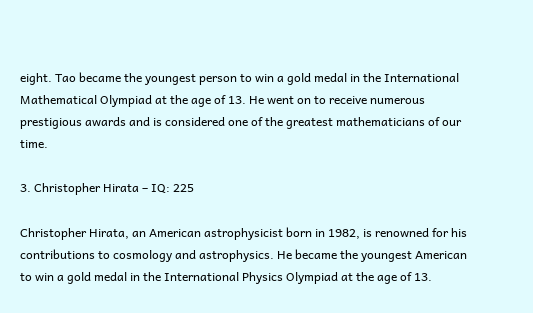eight. Tao became the youngest person to win a gold medal in the International Mathematical Olympiad at the age of 13. He went on to receive numerous prestigious awards and is considered one of the greatest mathematicians of our time.

3. Christopher Hirata – IQ: 225

Christopher Hirata, an American astrophysicist born in 1982, is renowned for his contributions to cosmology and astrophysics. He became the youngest American to win a gold medal in the International Physics Olympiad at the age of 13.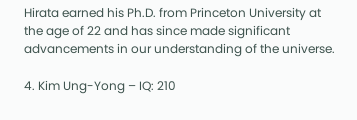Hirata earned his Ph.D. from Princeton University at the age of 22 and has since made significant advancements in our understanding of the universe.

4. Kim Ung-Yong – IQ: 210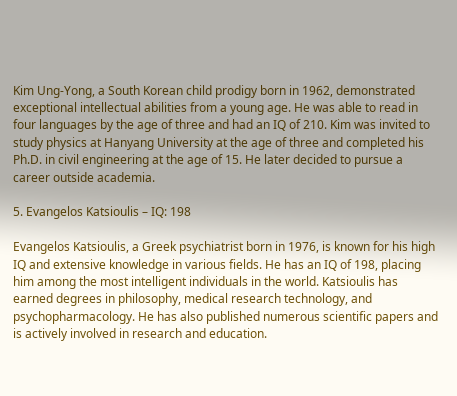Kim Ung-Yong, a South Korean child prodigy born in 1962, demonstrated exceptional intellectual abilities from a young age. He was able to read in four languages by the age of three and had an IQ of 210. Kim was invited to study physics at Hanyang University at the age of three and completed his Ph.D. in civil engineering at the age of 15. He later decided to pursue a career outside academia.

5. Evangelos Katsioulis – IQ: 198

Evangelos Katsioulis, a Greek psychiatrist born in 1976, is known for his high IQ and extensive knowledge in various fields. He has an IQ of 198, placing him among the most intelligent individuals in the world. Katsioulis has earned degrees in philosophy, medical research technology, and psychopharmacology. He has also published numerous scientific papers and is actively involved in research and education.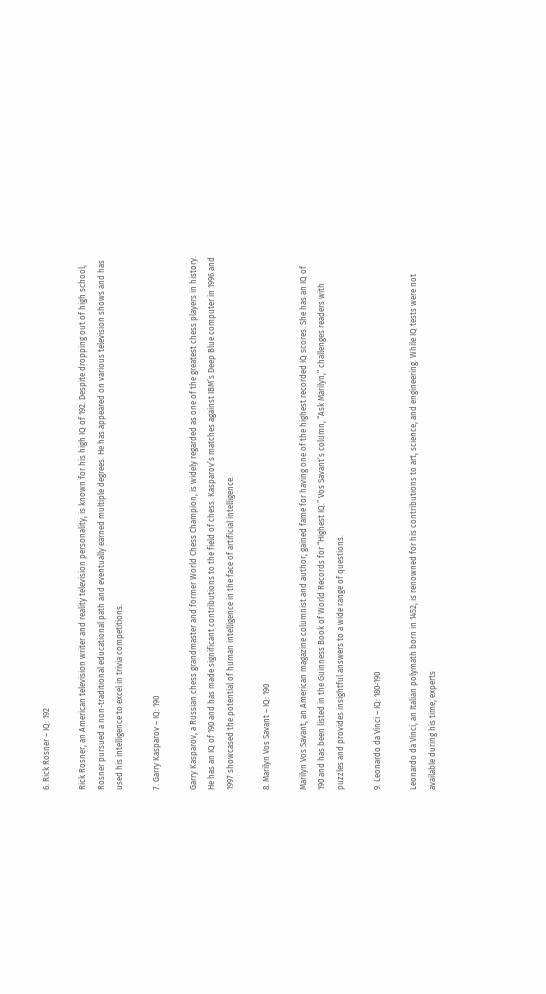6. Rick Rosner – IQ: 192

Rick Rosner, an American television writer and reality television personality, is known for his high IQ of 192. Despite dropping out of high school, Rosner pursued a non-traditional educational path and eventually earned multiple degrees. He has appeared on various television shows and has used his intelligence to excel in trivia competitions.

7. Garry Kasparov – IQ: 190

Garry Kasparov, a Russian chess grandmaster and former World Chess Champion, is widely regarded as one of the greatest chess players in history. He has an IQ of 190 and has made significant contributions to the field of chess. Kasparov’s matches against IBM’s Deep Blue computer in 1996 and 1997 showcased the potential of human intelligence in the face of artificial intelligence.

8. Marilyn Vos Savant – IQ: 190

Marilyn Vos Savant, an American magazine columnist and author, gained fame for having one of the highest recorded IQ scores. She has an IQ of 190 and has been listed in the Guinness Book of World Records for “Highest IQ.” Vos Savant’s column, “Ask Marilyn,” challenges readers with puzzles and provides insightful answers to a wide range of questions.

9. Leonardo da Vinci – IQ: 180-190

Leonardo da Vinci, an Italian polymath born in 1452, is renowned for his contributions to art, science, and engineering. While IQ tests were not available during his time, experts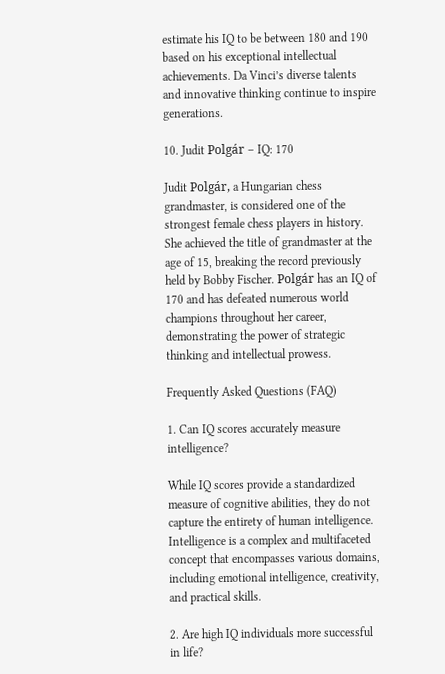estimate his IQ to be between 180 and 190 based on his exceptional intellectual achievements. Da Vinci’s diverse talents and innovative thinking continue to inspire generations.

10. Judit Polgár – IQ: 170

Judit Polgár, a Hungarian chess grandmaster, is considered one of the strongest female chess players in history. She achieved the title of grandmaster at the age of 15, breaking the record previously held by Bobby Fischer. Polgár has an IQ of 170 and has defeated numerous world champions throughout her career, demonstrating the power of strategic thinking and intellectual prowess.

Frequently Asked Questions (FAQ)

1. Can IQ scores accurately measure intelligence?

While IQ scores provide a standardized measure of cognitive abilities, they do not capture the entirety of human intelligence. Intelligence is a complex and multifaceted concept that encompasses various domains, including emotional intelligence, creativity, and practical skills.

2. Are high IQ individuals more successful in life?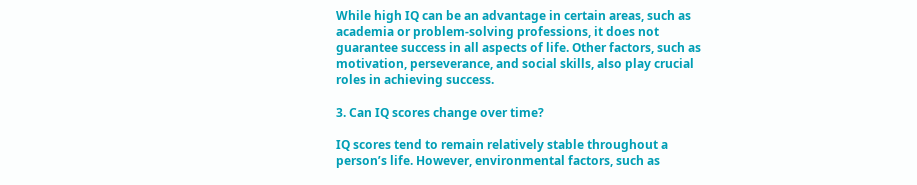While high IQ can be an advantage in certain areas, such as academia or problem-solving professions, it does not guarantee success in all aspects of life. Other factors, such as motivation, perseverance, and social skills, also play crucial roles in achieving success.

3. Can IQ scores change over time?

IQ scores tend to remain relatively stable throughout a person’s life. However, environmental factors, such as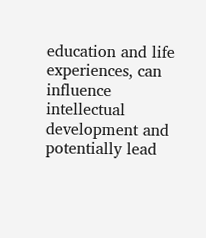education and life experiences, can influence intellectual development and potentially lead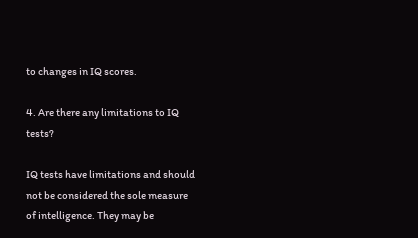to changes in IQ scores.

4. Are there any limitations to IQ tests?

IQ tests have limitations and should not be considered the sole measure of intelligence. They may be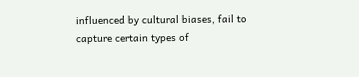influenced by cultural biases, fail to capture certain types of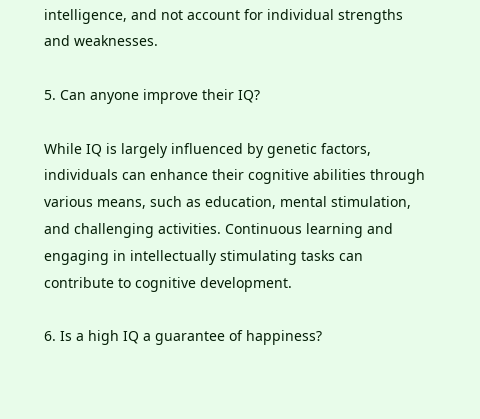intelligence, and not account for individual strengths and weaknesses.

5. Can anyone improve their IQ?

While IQ is largely influenced by genetic factors, individuals can enhance their cognitive abilities through various means, such as education, mental stimulation, and challenging activities. Continuous learning and engaging in intellectually stimulating tasks can contribute to cognitive development.

6. Is a high IQ a guarantee of happiness?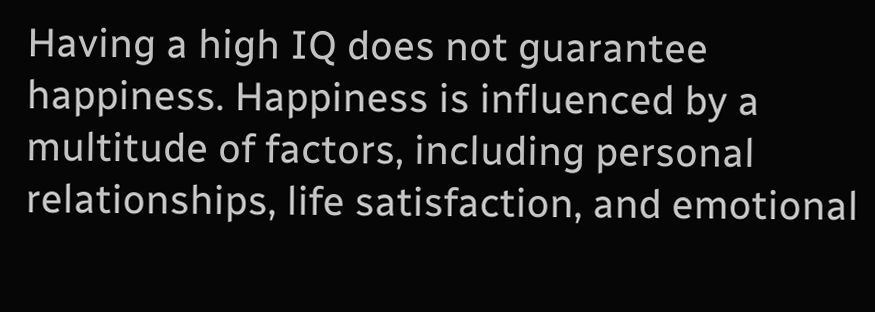Having a high IQ does not guarantee happiness. Happiness is influenced by a multitude of factors, including personal relationships, life satisfaction, and emotional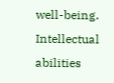well-being. Intellectual abilities